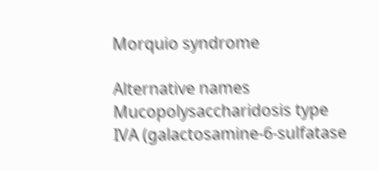Morquio syndrome

Alternative names
Mucopolysaccharidosis type IVA (galactosamine-6-sulfatase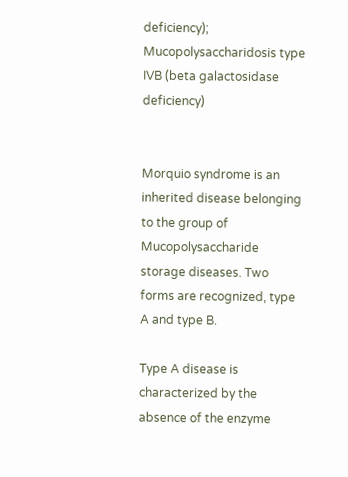deficiency); Mucopolysaccharidosis type IVB (beta galactosidase deficiency)


Morquio syndrome is an inherited disease belonging to the group of Mucopolysaccharide storage diseases. Two forms are recognized, type A and type B.

Type A disease is characterized by the absence of the enzyme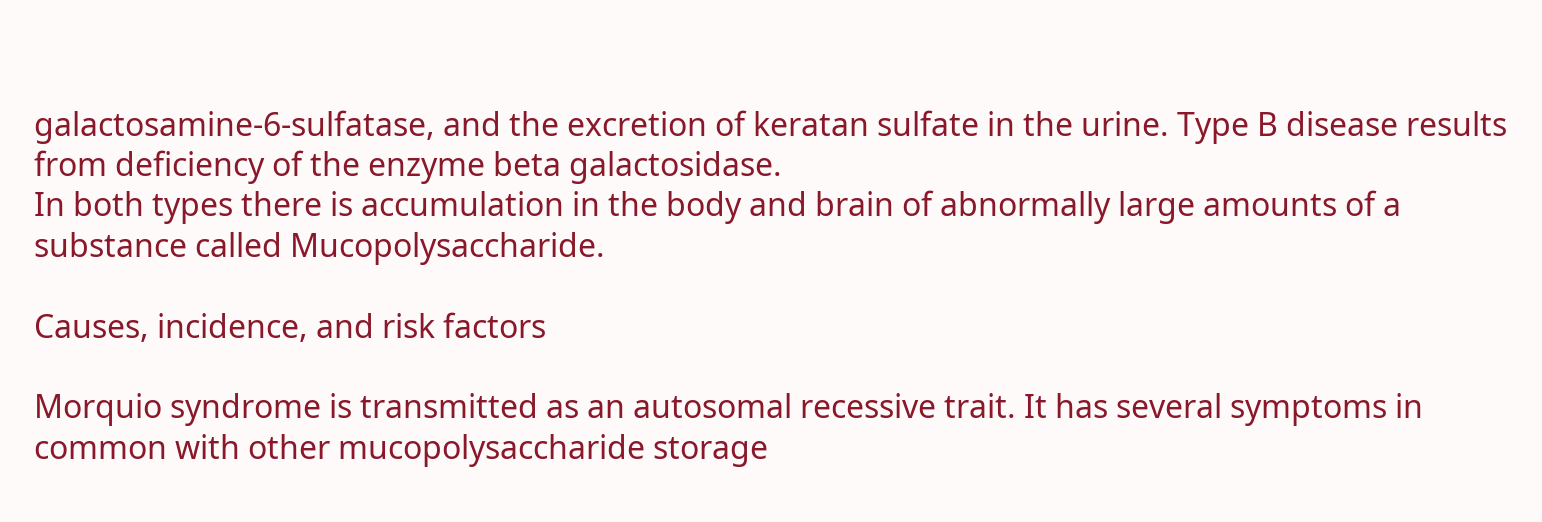galactosamine-6-sulfatase, and the excretion of keratan sulfate in the urine. Type B disease results from deficiency of the enzyme beta galactosidase.
In both types there is accumulation in the body and brain of abnormally large amounts of a substance called Mucopolysaccharide.

Causes, incidence, and risk factors

Morquio syndrome is transmitted as an autosomal recessive trait. It has several symptoms in common with other mucopolysaccharide storage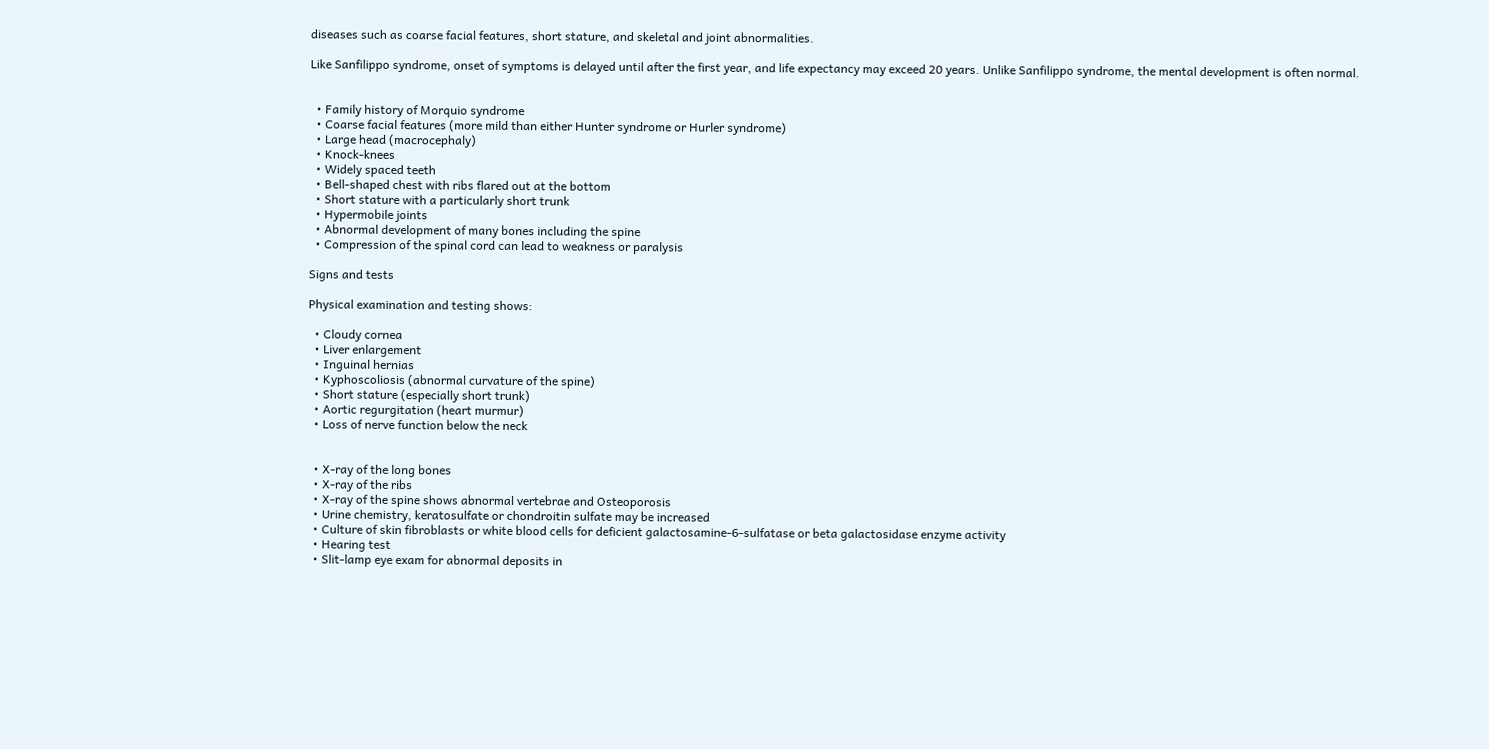diseases such as coarse facial features, short stature, and skeletal and joint abnormalities.

Like Sanfilippo syndrome, onset of symptoms is delayed until after the first year, and life expectancy may exceed 20 years. Unlike Sanfilippo syndrome, the mental development is often normal.


  • Family history of Morquio syndrome
  • Coarse facial features (more mild than either Hunter syndrome or Hurler syndrome)
  • Large head (macrocephaly)
  • Knock-knees
  • Widely spaced teeth
  • Bell-shaped chest with ribs flared out at the bottom
  • Short stature with a particularly short trunk
  • Hypermobile joints
  • Abnormal development of many bones including the spine
  • Compression of the spinal cord can lead to weakness or paralysis

Signs and tests

Physical examination and testing shows:

  • Cloudy cornea
  • Liver enlargement
  • Inguinal hernias
  • Kyphoscoliosis (abnormal curvature of the spine)
  • Short stature (especially short trunk)
  • Aortic regurgitation (heart murmur)
  • Loss of nerve function below the neck


  • X-ray of the long bones
  • X-ray of the ribs
  • X-ray of the spine shows abnormal vertebrae and Osteoporosis
  • Urine chemistry, keratosulfate or chondroitin sulfate may be increased
  • Culture of skin fibroblasts or white blood cells for deficient galactosamine-6-sulfatase or beta galactosidase enzyme activity
  • Hearing test
  • Slit-lamp eye exam for abnormal deposits in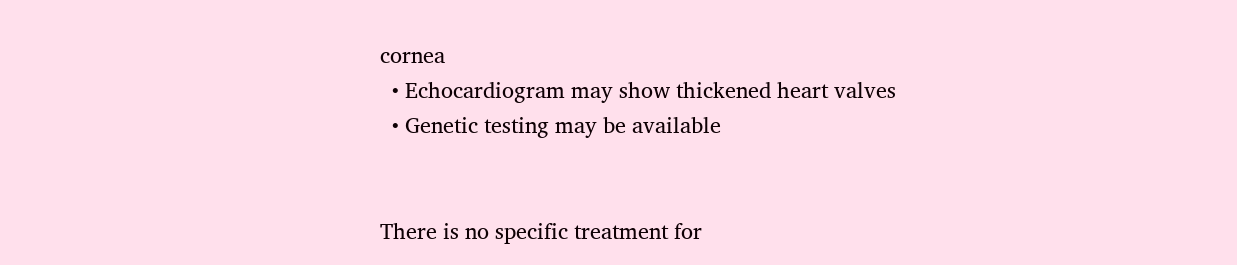cornea
  • Echocardiogram may show thickened heart valves
  • Genetic testing may be available


There is no specific treatment for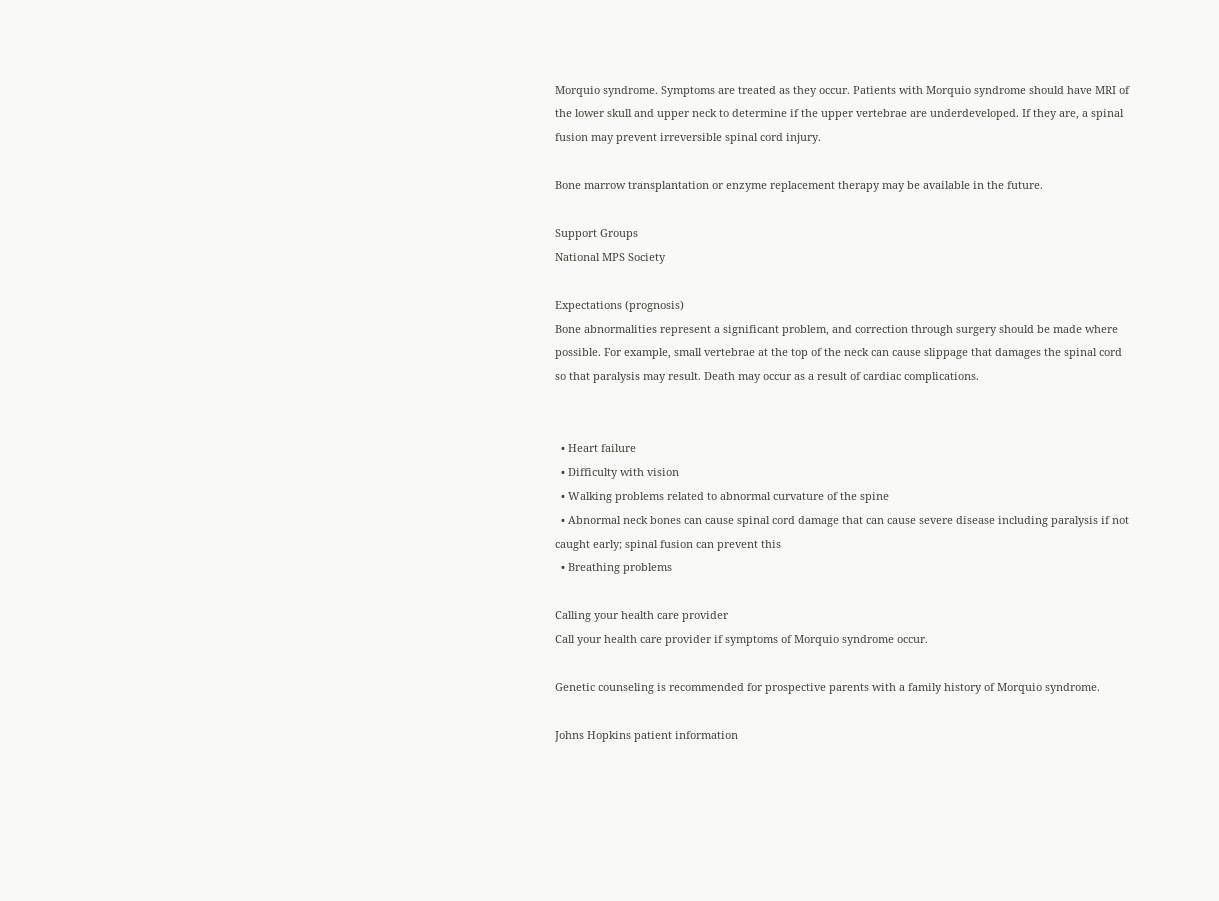Morquio syndrome. Symptoms are treated as they occur. Patients with Morquio syndrome should have MRI of the lower skull and upper neck to determine if the upper vertebrae are underdeveloped. If they are, a spinal fusion may prevent irreversible spinal cord injury.

Bone marrow transplantation or enzyme replacement therapy may be available in the future.

Support Groups
National MPS Society

Expectations (prognosis)
Bone abnormalities represent a significant problem, and correction through surgery should be made where possible. For example, small vertebrae at the top of the neck can cause slippage that damages the spinal cord so that paralysis may result. Death may occur as a result of cardiac complications.


  • Heart failure
  • Difficulty with vision
  • Walking problems related to abnormal curvature of the spine
  • Abnormal neck bones can cause spinal cord damage that can cause severe disease including paralysis if not caught early; spinal fusion can prevent this
  • Breathing problems

Calling your health care provider
Call your health care provider if symptoms of Morquio syndrome occur.

Genetic counseling is recommended for prospective parents with a family history of Morquio syndrome.

Johns Hopkins patient information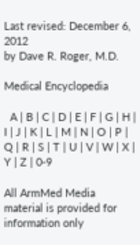Last revised: December 6, 2012
by Dave R. Roger, M.D.

Medical Encyclopedia

  A | B | C | D | E | F | G | H | I | J | K | L | M | N | O | P | Q | R | S | T | U | V | W | X | Y | Z | 0-9

All ArmMed Media material is provided for information only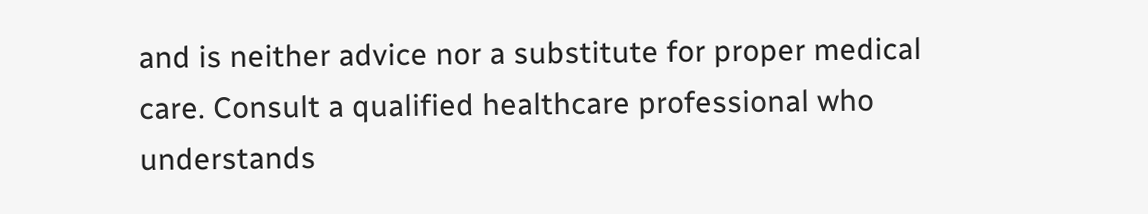and is neither advice nor a substitute for proper medical care. Consult a qualified healthcare professional who understands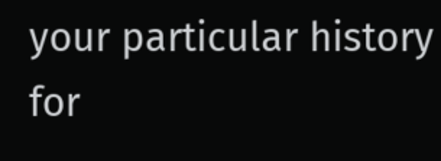your particular history for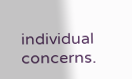individual concerns.